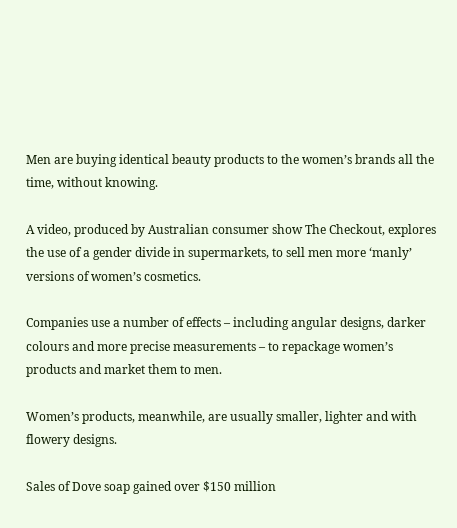Men are buying identical beauty products to the women’s brands all the time, without knowing.

A video, produced by Australian consumer show The Checkout, explores the use of a gender divide in supermarkets, to sell men more ‘manly’ versions of women’s cosmetics.

Companies use a number of effects – including angular designs, darker colours and more precise measurements – to repackage women’s products and market them to men.

Women’s products, meanwhile, are usually smaller, lighter and with flowery designs.

Sales of Dove soap gained over $150 million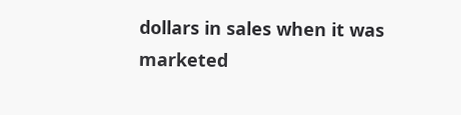dollars in sales when it was marketed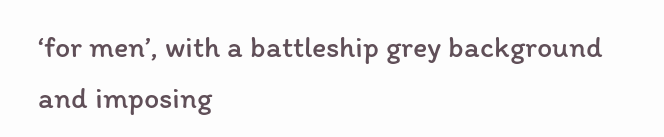‘for men’, with a battleship grey background and imposing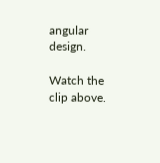angular design.

Watch the clip above.